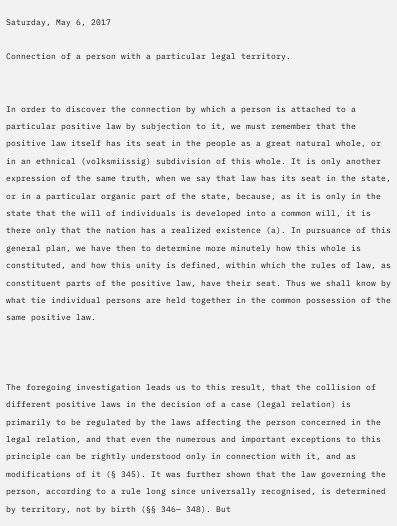Saturday, May 6, 2017

Connection of a person with a particular legal territory.


In order to discover the connection by which a person is attached to a particular positive law by subjection to it, we must remember that the positive law itself has its seat in the people as a great natural whole, or in an ethnical (volksmiissig) subdivision of this whole. It is only another expression of the same truth, when we say that law has its seat in the state, or in a particular organic part of the state, because, as it is only in the state that the will of individuals is developed into a common will, it is there only that the nation has a realized existence (a). In pursuance of this general plan, we have then to determine more minutely how this whole is constituted, and how this unity is defined, within which the rules of law, as constituent parts of the positive law, have their seat. Thus we shall know by what tie individual persons are held together in the common possession of the same positive law.



The foregoing investigation leads us to this result, that the collision of different positive laws in the decision of a case (legal relation) is primarily to be regulated by the laws affecting the person concerned in the legal relation, and that even the numerous and important exceptions to this principle can be rightly understood only in connection with it, and as modifications of it (§ 345). It was further shown that the law governing the person, according to a rule long since universally recognised, is determined by territory, not by birth (§§ 346— 348). But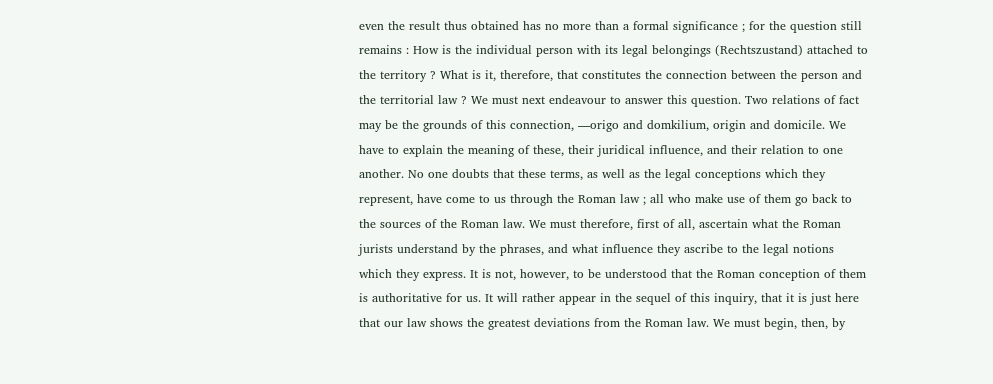even the result thus obtained has no more than a formal significance ; for the question still remains : How is the individual person with its legal belongings (Rechtszustand) attached to the territory ? What is it, therefore, that constitutes the connection between the person and the territorial law ? We must next endeavour to answer this question. Two relations of fact may be the grounds of this connection, —origo and domkilium, origin and domicile. We have to explain the meaning of these, their juridical influence, and their relation to one another. No one doubts that these terms, as well as the legal conceptions which they represent, have come to us through the Roman law ; all who make use of them go back to the sources of the Roman law. We must therefore, first of all, ascertain what the Roman jurists understand by the phrases, and what influence they ascribe to the legal notions which they express. It is not, however, to be understood that the Roman conception of them is authoritative for us. It will rather appear in the sequel of this inquiry, that it is just here that our law shows the greatest deviations from the Roman law. We must begin, then, by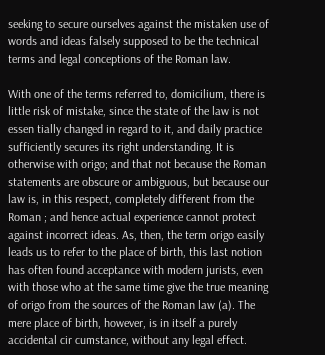seeking to secure ourselves against the mistaken use of words and ideas falsely supposed to be the technical terms and legal conceptions of the Roman law.

With one of the terms referred to, domicilium, there is little risk of mistake, since the state of the law is not essen tially changed in regard to it, and daily practice sufficiently secures its right understanding. It is otherwise with origo; and that not because the Roman statements are obscure or ambiguous, but because our law is, in this respect, completely different from the Roman ; and hence actual experience cannot protect against incorrect ideas. As, then, the term origo easily leads us to refer to the place of birth, this last notion has often found acceptance with modern jurists, even with those who at the same time give the true meaning of origo from the sources of the Roman law (a). The mere place of birth, however, is in itself a purely accidental cir cumstance, without any legal effect.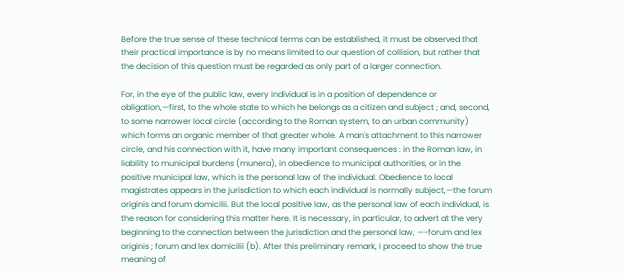Before the true sense of these technical terms can be established, it must be observed that their practical importance is by no means limited to our question of collision, but rather that the decision of this question must be regarded as only part of a larger connection.

For, in the eye of the public law, every individual is in a position of dependence or obligation,—first, to the whole state to which he belongs as a citizen and subject ; and, second, to some narrower local circle (according to the Roman system, to an urban community) which forms an organic member of that greater whole. A man's attachment to this narrower circle, and his connection with it, have many important consequences : in the Roman law, in liability to municipal burdens (munera), in obedience to municipal authorities, or in the positive municipal law, which is the personal law of the individual. Obedience to local magistrates appears in the jurisdiction to which each individual is normally subject,—the forum originis and forum domicilii. But the local positive law, as the personal law of each individual, is the reason for considering this matter here. It is necessary, in particular, to advert at the very beginning to the connection between the jurisdiction and the personal law, —-forum and lex originis ; forum and lex domicilii (b). After this preliminary remark, I proceed to show the true meaning of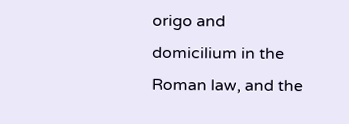origo and domicilium in the Roman law, and the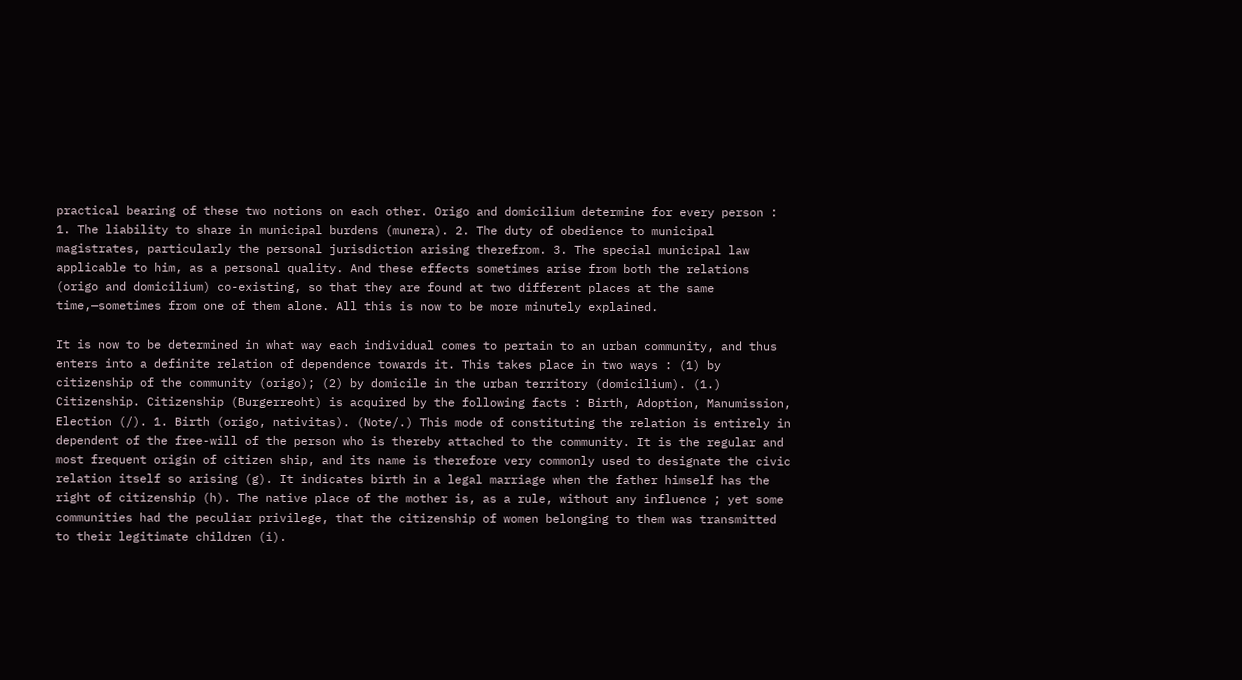practical bearing of these two notions on each other. Origo and domicilium determine for every person : 1. The liability to share in municipal burdens (munera). 2. The duty of obedience to municipal magistrates, particularly the personal jurisdiction arising therefrom. 3. The special municipal law applicable to him, as a personal quality. And these effects sometimes arise from both the relations (origo and domicilium) co-existing, so that they are found at two different places at the same time,—sometimes from one of them alone. All this is now to be more minutely explained.

It is now to be determined in what way each individual comes to pertain to an urban community, and thus enters into a definite relation of dependence towards it. This takes place in two ways : (1) by citizenship of the community (origo); (2) by domicile in the urban territory (domicilium). (1.) Citizenship. Citizenship (Burgerreoht) is acquired by the following facts : Birth, Adoption, Manumission, Election (/). 1. Birth (origo, nativitas). (Note/.) This mode of constituting the relation is entirely in dependent of the free-will of the person who is thereby attached to the community. It is the regular and most frequent origin of citizen ship, and its name is therefore very commonly used to designate the civic relation itself so arising (g). It indicates birth in a legal marriage when the father himself has the right of citizenship (h). The native place of the mother is, as a rule, without any influence ; yet some communities had the peculiar privilege, that the citizenship of women belonging to them was transmitted to their legitimate children (i).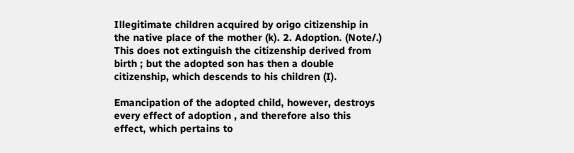Illegitimate children acquired by origo citizenship in the native place of the mother (k). 2. Adoption. (Note/.) This does not extinguish the citizenship derived from birth ; but the adopted son has then a double citizenship, which descends to his children (I).

Emancipation of the adopted child, however, destroys every effect of adoption , and therefore also this effect, which pertains to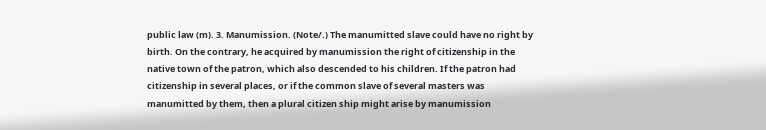public law (m). 3. Manumission. (Note/.) The manumitted slave could have no right by birth. On the contrary, he acquired by manumission the right of citizenship in the native town of the patron, which also descended to his children. If the patron had citizenship in several places, or if the common slave of several masters was manumitted by them, then a plural citizen ship might arise by manumission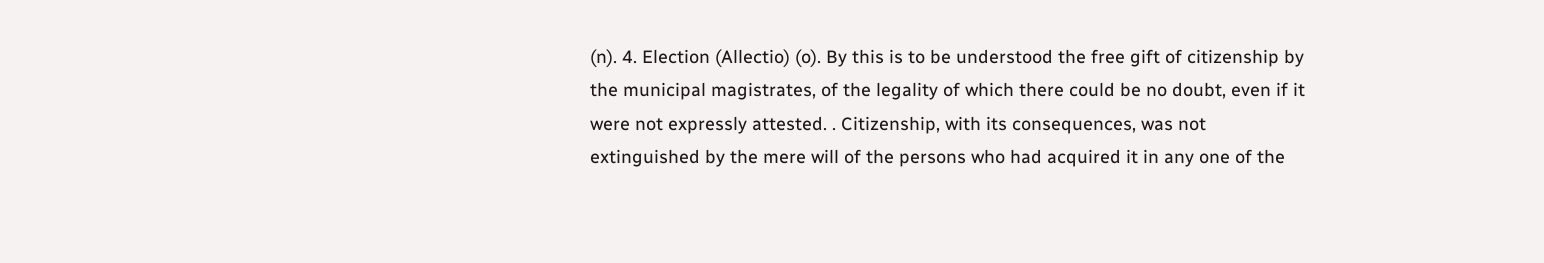(n). 4. Election (Allectio) (o). By this is to be understood the free gift of citizenship by the municipal magistrates, of the legality of which there could be no doubt, even if it were not expressly attested. . Citizenship, with its consequences, was not extinguished by the mere will of the persons who had acquired it in any one of the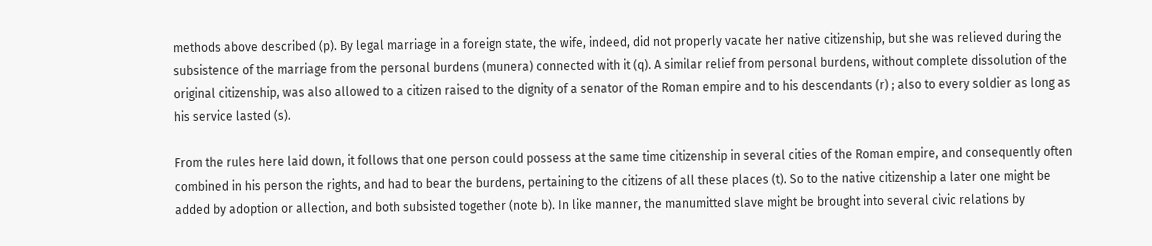methods above described (p). By legal marriage in a foreign state, the wife, indeed, did not properly vacate her native citizenship, but she was relieved during the subsistence of the marriage from the personal burdens (munera) connected with it (q). A similar relief from personal burdens, without complete dissolution of the original citizenship, was also allowed to a citizen raised to the dignity of a senator of the Roman empire and to his descendants (r) ; also to every soldier as long as his service lasted (s).

From the rules here laid down, it follows that one person could possess at the same time citizenship in several cities of the Roman empire, and consequently often combined in his person the rights, and had to bear the burdens, pertaining to the citizens of all these places (t). So to the native citizenship a later one might be added by adoption or allection, and both subsisted together (note b). In like manner, the manumitted slave might be brought into several civic relations by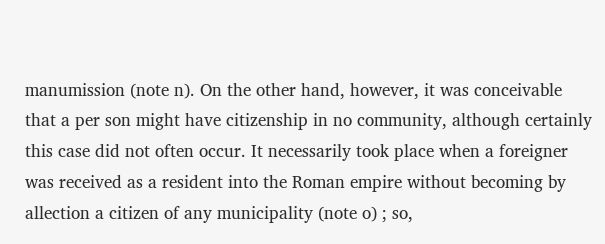manumission (note n). On the other hand, however, it was conceivable that a per son might have citizenship in no community, although certainly this case did not often occur. It necessarily took place when a foreigner was received as a resident into the Roman empire without becoming by allection a citizen of any municipality (note o) ; so,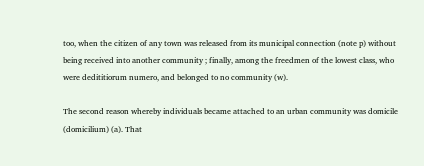too, when the citizen of any town was released from its municipal connection (note p) without being received into another community ; finally, among the freedmen of the lowest class, who were dedititiorum numero, and belonged to no community (w).

The second reason whereby individuals became attached to an urban community was domicile (domicilium) (a). That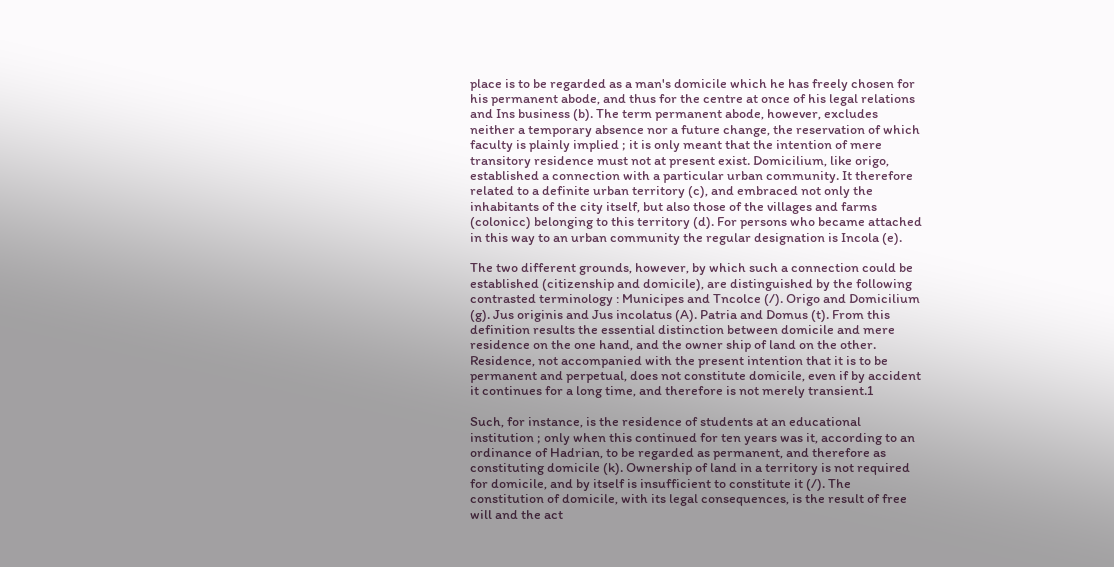place is to be regarded as a man's domicile which he has freely chosen for his permanent abode, and thus for the centre at once of his legal relations and Ins business (b). The term permanent abode, however, excludes neither a temporary absence nor a future change, the reservation of which faculty is plainly implied ; it is only meant that the intention of mere transitory residence must not at present exist. Domicilium, like origo, established a connection with a particular urban community. It therefore related to a definite urban territory (c), and embraced not only the inhabitants of the city itself, but also those of the villages and farms (colonicc) belonging to this territory (d). For persons who became attached in this way to an urban community the regular designation is Incola (e).

The two different grounds, however, by which such a connection could be established (citizenship and domicile), are distinguished by the following contrasted terminology : Municipes and Tncolce (/). Origo and Domicilium (g). Jus originis and Jus incolatus (A). Patria and Domus (t). From this definition results the essential distinction between domicile and mere residence on the one hand, and the owner ship of land on the other. Residence, not accompanied with the present intention that it is to be permanent and perpetual, does not constitute domicile, even if by accident it continues for a long time, and therefore is not merely transient.1

Such, for instance, is the residence of students at an educational institution ; only when this continued for ten years was it, according to an ordinance of Hadrian, to be regarded as permanent, and therefore as constituting domicile (k). Ownership of land in a territory is not required for domicile, and by itself is insufficient to constitute it (/). The constitution of domicile, with its legal consequences, is the result of free will and the act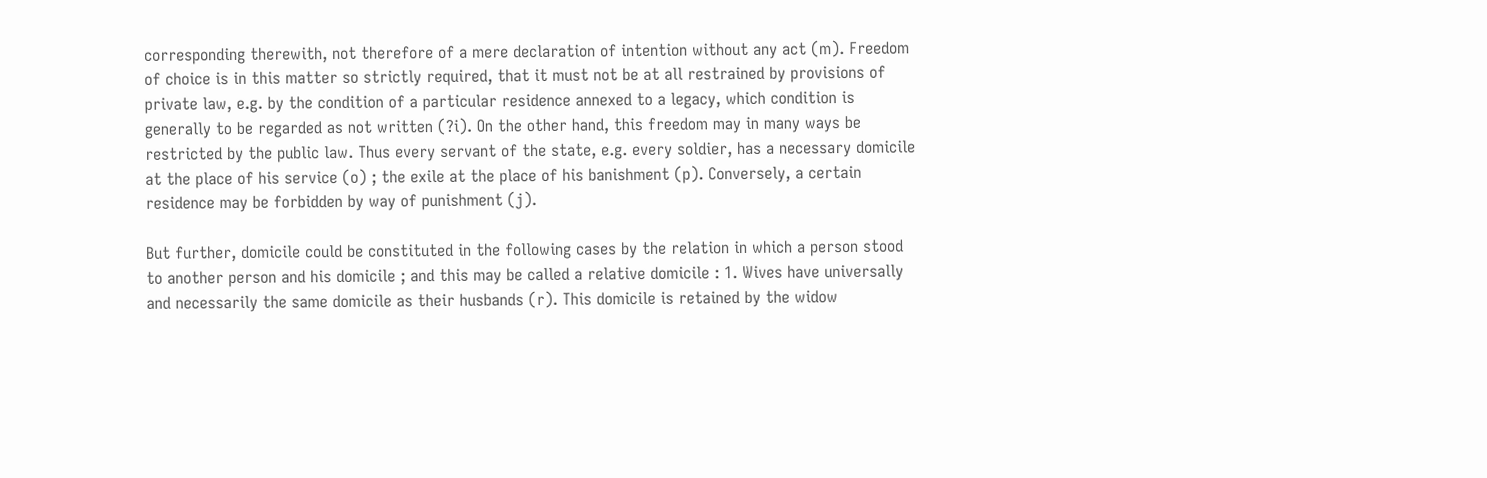corresponding therewith, not therefore of a mere declaration of intention without any act (m). Freedom of choice is in this matter so strictly required, that it must not be at all restrained by provisions of private law, e.g. by the condition of a particular residence annexed to a legacy, which condition is generally to be regarded as not written (?i). On the other hand, this freedom may in many ways be restricted by the public law. Thus every servant of the state, e.g. every soldier, has a necessary domicile at the place of his service (o) ; the exile at the place of his banishment (p). Conversely, a certain residence may be forbidden by way of punishment (j).

But further, domicile could be constituted in the following cases by the relation in which a person stood to another person and his domicile ; and this may be called a relative domicile : 1. Wives have universally and necessarily the same domicile as their husbands (r). This domicile is retained by the widow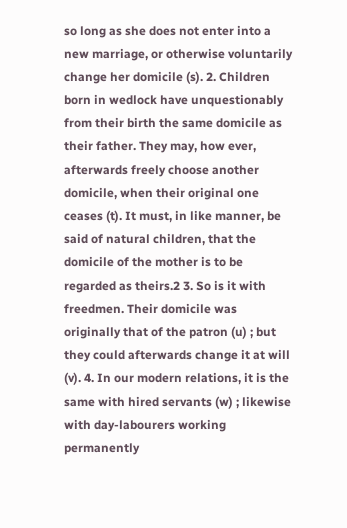so long as she does not enter into a new marriage, or otherwise voluntarily change her domicile (s). 2. Children born in wedlock have unquestionably from their birth the same domicile as their father. They may, how ever, afterwards freely choose another domicile, when their original one ceases (t). It must, in like manner, be said of natural children, that the domicile of the mother is to be regarded as theirs.2 3. So is it with freedmen. Their domicile was originally that of the patron (u) ; but they could afterwards change it at will (v). 4. In our modern relations, it is the same with hired servants (w) ; likewise with day-labourers working permanently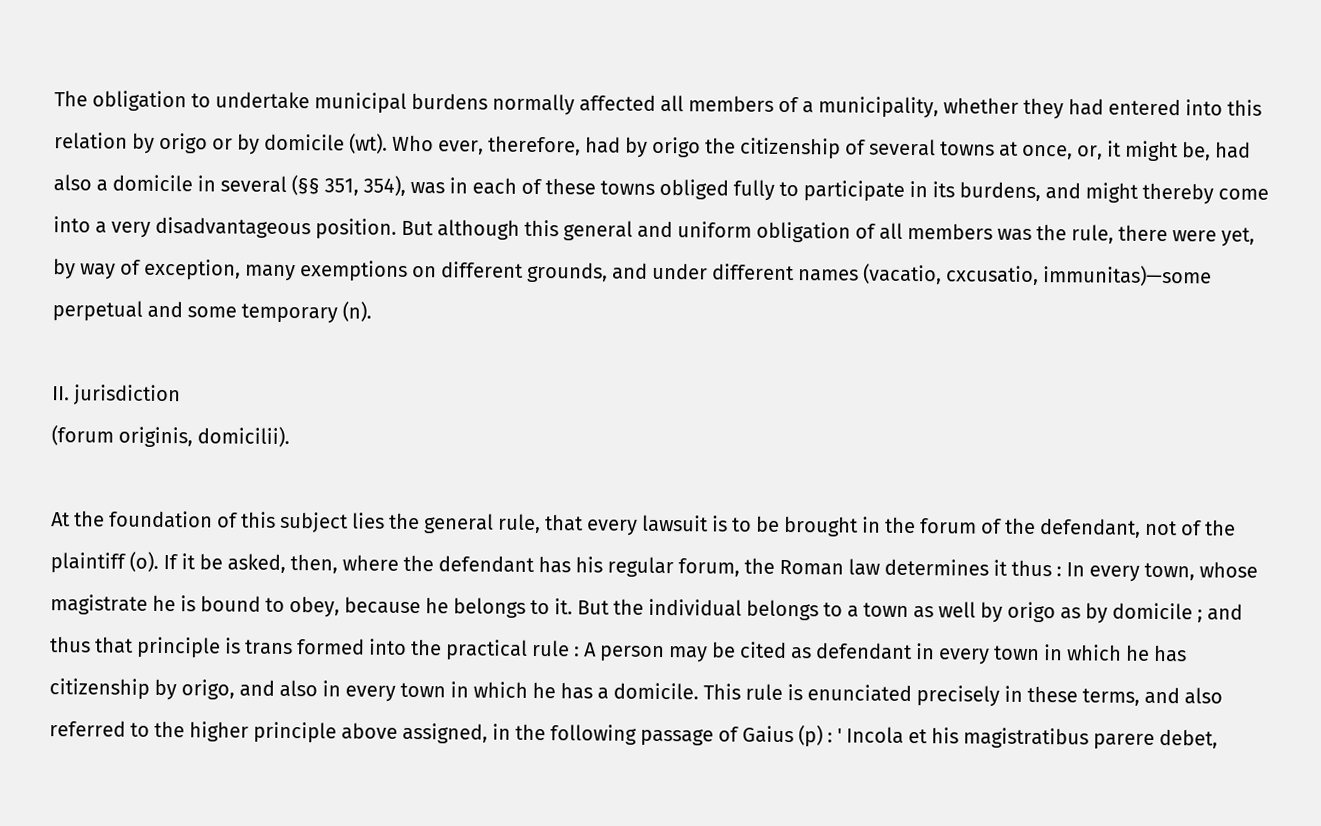The obligation to undertake municipal burdens normally affected all members of a municipality, whether they had entered into this relation by origo or by domicile (wt). Who ever, therefore, had by origo the citizenship of several towns at once, or, it might be, had also a domicile in several (§§ 351, 354), was in each of these towns obliged fully to participate in its burdens, and might thereby come into a very disadvantageous position. But although this general and uniform obligation of all members was the rule, there were yet, by way of exception, many exemptions on different grounds, and under different names (vacatio, cxcusatio, immunitas)—some perpetual and some temporary (n).

II. jurisdiction
(forum originis, domicilii).

At the foundation of this subject lies the general rule, that every lawsuit is to be brought in the forum of the defendant, not of the plaintiff (o). If it be asked, then, where the defendant has his regular forum, the Roman law determines it thus : In every town, whose magistrate he is bound to obey, because he belongs to it. But the individual belongs to a town as well by origo as by domicile ; and thus that principle is trans formed into the practical rule : A person may be cited as defendant in every town in which he has citizenship by origo, and also in every town in which he has a domicile. This rule is enunciated precisely in these terms, and also referred to the higher principle above assigned, in the following passage of Gaius (p) : ' Incola et his magistratibus parere debet,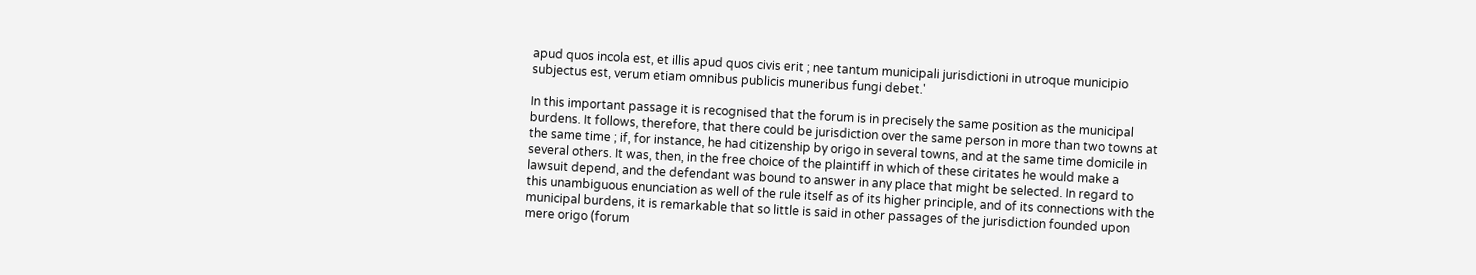apud quos incola est, et illis apud quos civis erit ; nee tantum municipali jurisdictioni in utroque municipio subjectus est, verum etiam omnibus publicis muneribus fungi debet.'

In this important passage it is recognised that the forum is in precisely the same position as the municipal burdens. It follows, therefore, that there could be jurisdiction over the same person in more than two towns at the same time ; if, for instance, he had citizenship by origo in several towns, and at the same time domicile in several others. It was, then, in the free choice of the plaintiff in which of these ciritates he would make a lawsuit depend, and the defendant was bound to answer in any place that might be selected. In regard to this unambiguous enunciation as well of the rule itself as of its higher principle, and of its connections with the municipal burdens, it is remarkable that so little is said in other passages of the jurisdiction founded upon mere origo (forum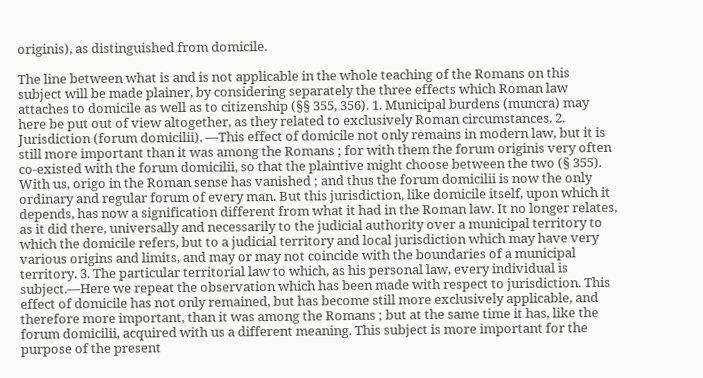originis), as distinguished from domicile.

The line between what is and is not applicable in the whole teaching of the Romans on this subject will be made plainer, by considering separately the three effects which Roman law attaches to domicile as well as to citizenship (§§ 355, 356). 1. Municipal burdens (muncra) may here be put out of view altogether, as they related to exclusively Roman circumstances. 2. Jurisdiction (forum domicilii). —This effect of domicile not only remains in modern law, but it is still more important than it was among the Romans ; for with them the forum originis very often co-existed with the forum domicilii, so that the plaintive might choose between the two (§ 355). With us, origo in the Roman sense has vanished ; and thus the forum domicilii is now the only ordinary and regular forum of every man. But this jurisdiction, like domicile itself, upon which it depends, has now a signification different from what it had in the Roman law. It no longer relates, as it did there, universally and necessarily to the judicial authority over a municipal territory to which the domicile refers, but to a judicial territory and local jurisdiction which may have very various origins and limits, and may or may not coincide with the boundaries of a municipal territory. 3. The particular territorial law to which, as his personal law, every individual is subject.—Here we repeat the observation which has been made with respect to jurisdiction. This effect of domicile has not only remained, but has become still more exclusively applicable, and therefore more important, than it was among the Romans ; but at the same time it has, like the forum domicilii, acquired with us a different meaning. This subject is more important for the purpose of the present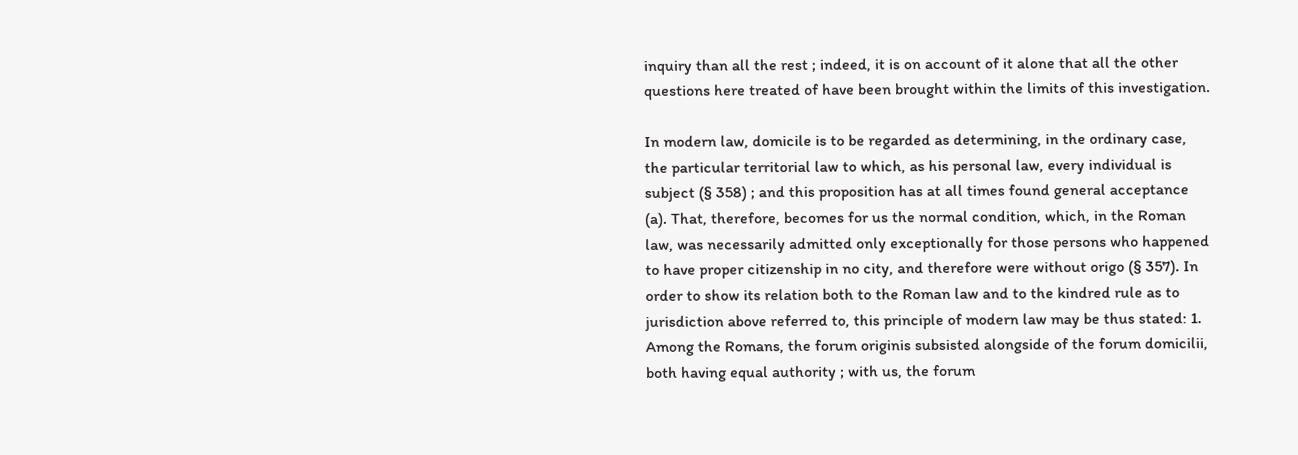inquiry than all the rest ; indeed, it is on account of it alone that all the other questions here treated of have been brought within the limits of this investigation.

In modern law, domicile is to be regarded as determining, in the ordinary case, the particular territorial law to which, as his personal law, every individual is subject (§ 358) ; and this proposition has at all times found general acceptance (a). That, therefore, becomes for us the normal condition, which, in the Roman law, was necessarily admitted only exceptionally for those persons who happened to have proper citizenship in no city, and therefore were without origo (§ 357). In order to show its relation both to the Roman law and to the kindred rule as to jurisdiction above referred to, this principle of modern law may be thus stated: 1. Among the Romans, the forum originis subsisted alongside of the forum domicilii, both having equal authority ; with us, the forum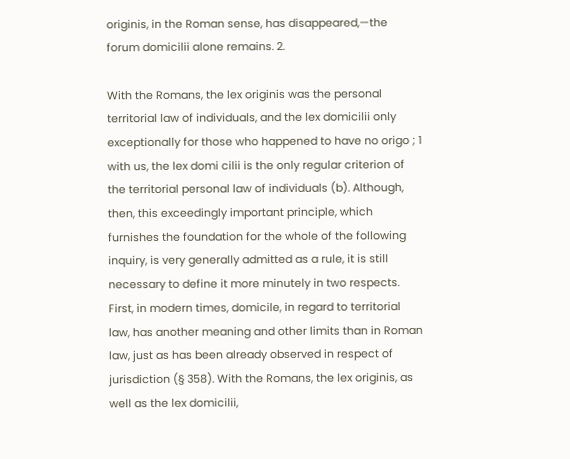originis, in the Roman sense, has disappeared,—the forum domicilii alone remains. 2.

With the Romans, the lex originis was the personal territorial law of individuals, and the lex domicilii only exceptionally for those who happened to have no origo ; 1 with us, the lex domi cilii is the only regular criterion of the territorial personal law of individuals (b). Although, then, this exceedingly important principle, which furnishes the foundation for the whole of the following inquiry, is very generally admitted as a rule, it is still necessary to define it more minutely in two respects. First, in modern times, domicile, in regard to territorial law, has another meaning and other limits than in Roman law, just as has been already observed in respect of jurisdiction (§ 358). With the Romans, the lex originis, as well as the lex domicilii,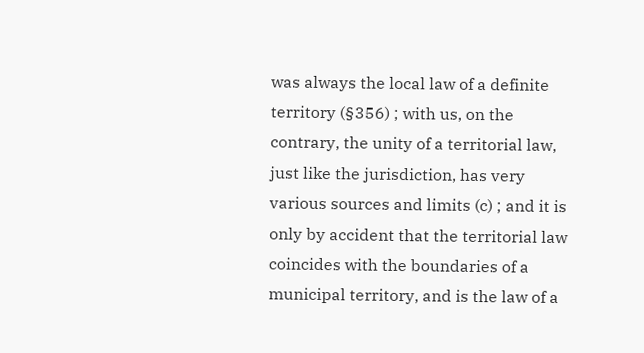was always the local law of a definite territory (§356) ; with us, on the contrary, the unity of a territorial law, just like the jurisdiction, has very various sources and limits (c) ; and it is only by accident that the territorial law coincides with the boundaries of a municipal territory, and is the law of a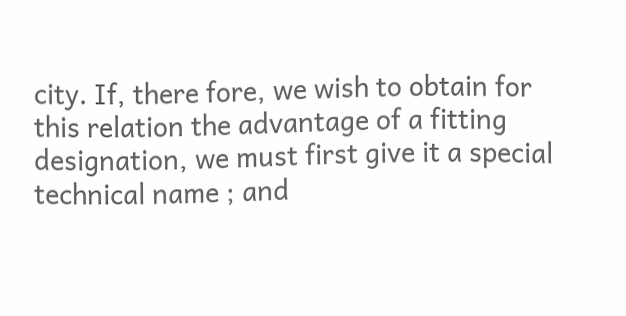city. If, there fore, we wish to obtain for this relation the advantage of a fitting designation, we must first give it a special technical name ; and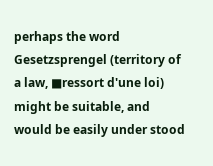perhaps the word Gesetzsprengel (territory of a law, ■ressort d'une loi) might be suitable, and would be easily under stood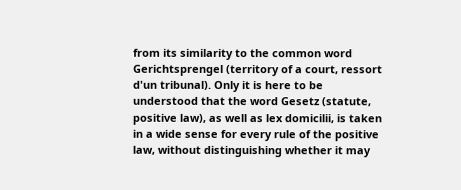from its similarity to the common word Gerichtsprengel (territory of a court, ressort d'un tribunal). Only it is here to be understood that the word Gesetz (statute, positive law), as well as lex domicilii, is taken in a wide sense for every rule of the positive law, without distinguishing whether it may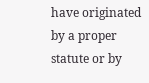have originated by a proper statute or by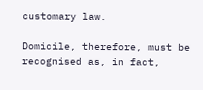customary law.

Domicile, therefore, must be recognised as, in fact,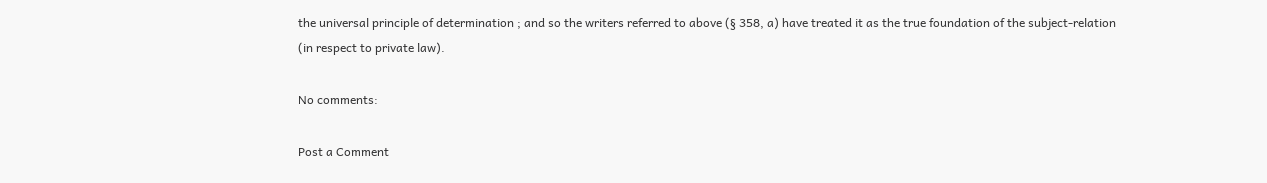the universal principle of determination ; and so the writers referred to above (§ 358, a) have treated it as the true foundation of the subject-relation (in respect to private law).

No comments:

Post a Comment